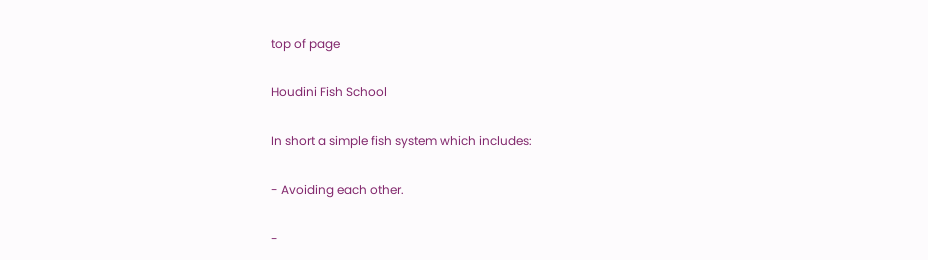top of page

Houdini Fish School

In short a simple fish system which includes:

- Avoiding each other.

-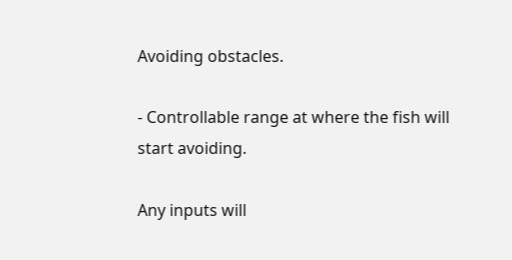Avoiding obstacles.

- Controllable range at where the fish will start avoiding.

Any inputs will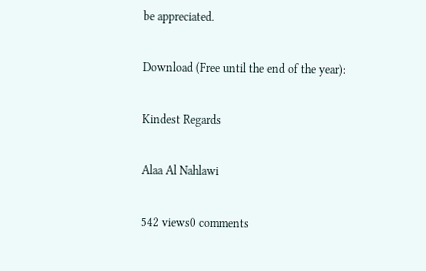be appreciated.

Download (Free until the end of the year):

Kindest Regards

Alaa Al Nahlawi

542 views0 comments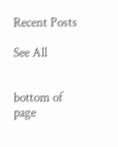Recent Posts

See All


bottom of page